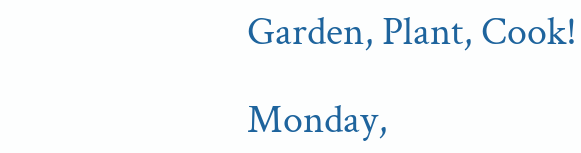Garden, Plant, Cook!

Monday,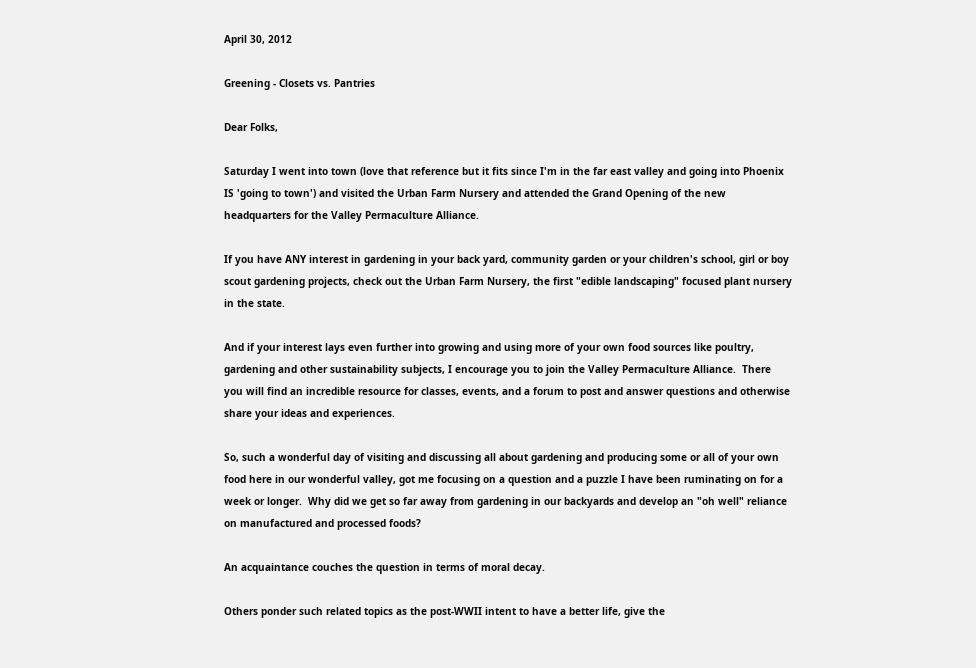April 30, 2012

Greening - Closets vs. Pantries

Dear Folks,

Saturday I went into town (love that reference but it fits since I'm in the far east valley and going into Phoenix IS 'going to town') and visited the Urban Farm Nursery and attended the Grand Opening of the new headquarters for the Valley Permaculture Alliance.

If you have ANY interest in gardening in your back yard, community garden or your children's school, girl or boy scout gardening projects, check out the Urban Farm Nursery, the first "edible landscaping" focused plant nursery in the state.

And if your interest lays even further into growing and using more of your own food sources like poultry, gardening and other sustainability subjects, I encourage you to join the Valley Permaculture Alliance.  There you will find an incredible resource for classes, events, and a forum to post and answer questions and otherwise share your ideas and experiences.

So, such a wonderful day of visiting and discussing all about gardening and producing some or all of your own food here in our wonderful valley, got me focusing on a question and a puzzle I have been ruminating on for a week or longer.  Why did we get so far away from gardening in our backyards and develop an "oh well" reliance on manufactured and processed foods?

An acquaintance couches the question in terms of moral decay.

Others ponder such related topics as the post-WWII intent to have a better life, give the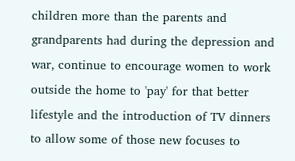children more than the parents and grandparents had during the depression and war, continue to encourage women to work outside the home to 'pay' for that better lifestyle and the introduction of TV dinners to allow some of those new focuses to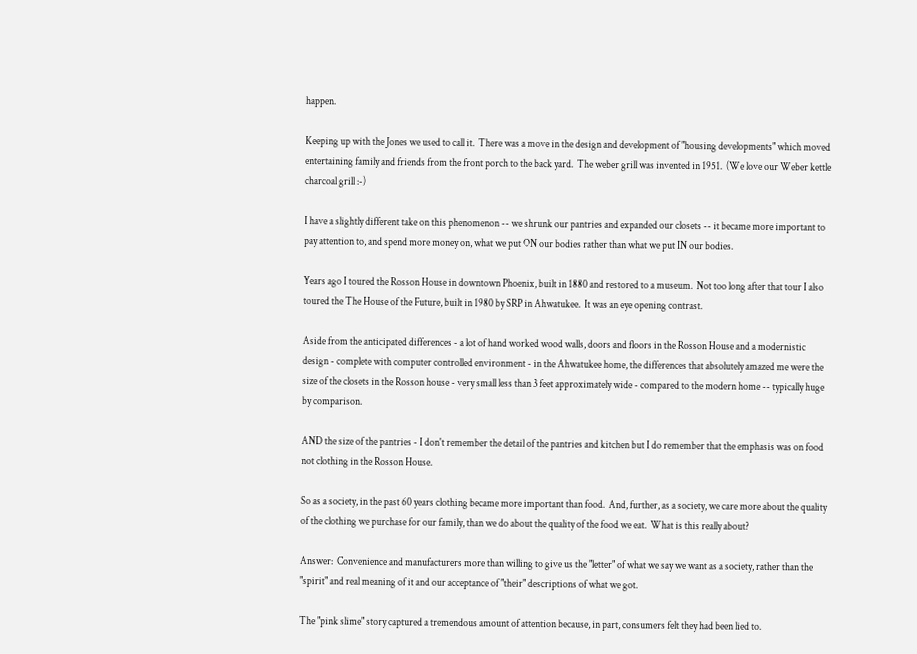happen.

Keeping up with the Jones we used to call it.  There was a move in the design and development of "housing developments" which moved entertaining family and friends from the front porch to the back yard.  The weber grill was invented in 1951.  (We love our Weber kettle charcoal grill :-)

I have a slightly different take on this phenomenon -- we shrunk our pantries and expanded our closets -- it became more important to pay attention to, and spend more money on, what we put ON our bodies rather than what we put IN our bodies.

Years ago I toured the Rosson House in downtown Phoenix, built in 1880 and restored to a museum.  Not too long after that tour I also toured the The House of the Future, built in 1980 by SRP in Ahwatukee.  It was an eye opening contrast.

Aside from the anticipated differences - a lot of hand worked wood walls, doors and floors in the Rosson House and a modernistic design - complete with computer controlled environment - in the Ahwatukee home, the differences that absolutely amazed me were the size of the closets in the Rosson house - very small less than 3 feet approximately wide - compared to the modern home -- typically huge by comparison.

AND the size of the pantries - I don't remember the detail of the pantries and kitchen but I do remember that the emphasis was on food not clothing in the Rosson House.

So as a society, in the past 60 years clothing became more important than food.  And, further, as a society, we care more about the quality of the clothing we purchase for our family, than we do about the quality of the food we eat.  What is this really about?

Answer:  Convenience and manufacturers more than willing to give us the "letter" of what we say we want as a society, rather than the "spirit" and real meaning of it and our acceptance of "their" descriptions of what we got.

The "pink slime" story captured a tremendous amount of attention because, in part, consumers felt they had been lied to.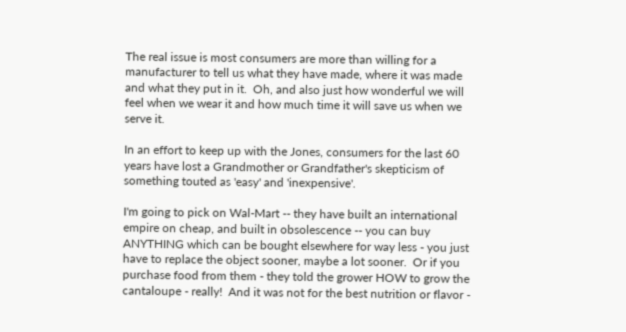The real issue is most consumers are more than willing for a manufacturer to tell us what they have made, where it was made and what they put in it.  Oh, and also just how wonderful we will feel when we wear it and how much time it will save us when we serve it.

In an effort to keep up with the Jones, consumers for the last 60 years have lost a Grandmother or Grandfather's skepticism of something touted as 'easy' and 'inexpensive'.

I'm going to pick on Wal-Mart -- they have built an international empire on cheap, and built in obsolescence -- you can buy ANYTHING which can be bought elsewhere for way less - you just have to replace the object sooner, maybe a lot sooner.  Or if you purchase food from them - they told the grower HOW to grow the cantaloupe - really!  And it was not for the best nutrition or flavor -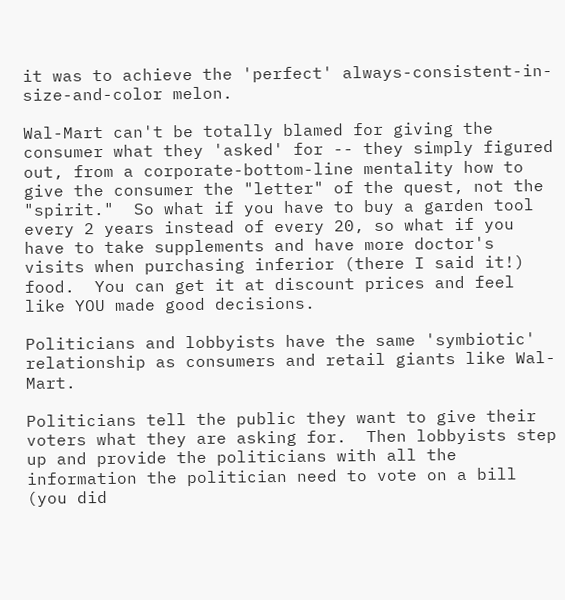it was to achieve the 'perfect' always-consistent-in-size-and-color melon.

Wal-Mart can't be totally blamed for giving the consumer what they 'asked' for -- they simply figured out, from a corporate-bottom-line mentality how to give the consumer the "letter" of the quest, not the "spirit."  So what if you have to buy a garden tool every 2 years instead of every 20, so what if you have to take supplements and have more doctor's visits when purchasing inferior (there I said it!) food.  You can get it at discount prices and feel like YOU made good decisions.

Politicians and lobbyists have the same 'symbiotic' relationship as consumers and retail giants like Wal-Mart.

Politicians tell the public they want to give their voters what they are asking for.  Then lobbyists step up and provide the politicians with all the information the politician need to vote on a bill (you did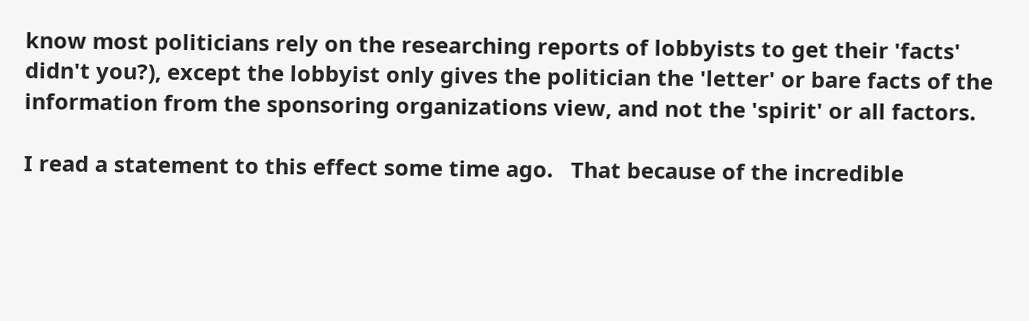know most politicians rely on the researching reports of lobbyists to get their 'facts' didn't you?), except the lobbyist only gives the politician the 'letter' or bare facts of the information from the sponsoring organizations view, and not the 'spirit' or all factors.

I read a statement to this effect some time ago.   That because of the incredible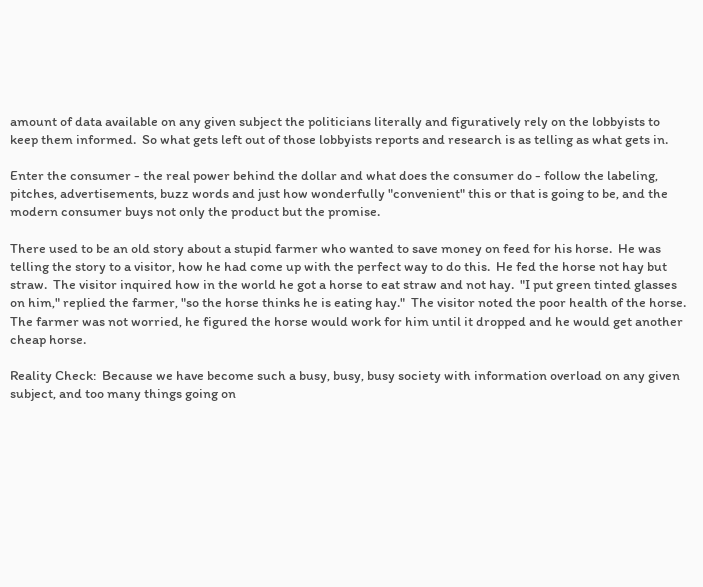amount of data available on any given subject the politicians literally and figuratively rely on the lobbyists to keep them informed.  So what gets left out of those lobbyists reports and research is as telling as what gets in.

Enter the consumer - the real power behind the dollar and what does the consumer do - follow the labeling, pitches, advertisements, buzz words and just how wonderfully "convenient" this or that is going to be, and the modern consumer buys not only the product but the promise.

There used to be an old story about a stupid farmer who wanted to save money on feed for his horse.  He was telling the story to a visitor, how he had come up with the perfect way to do this.  He fed the horse not hay but straw.  The visitor inquired how in the world he got a horse to eat straw and not hay.  "I put green tinted glasses on him," replied the farmer, "so the horse thinks he is eating hay."  The visitor noted the poor health of the horse.  The farmer was not worried, he figured the horse would work for him until it dropped and he would get another cheap horse.

Reality Check:  Because we have become such a busy, busy, busy society with information overload on any given subject, and too many things going on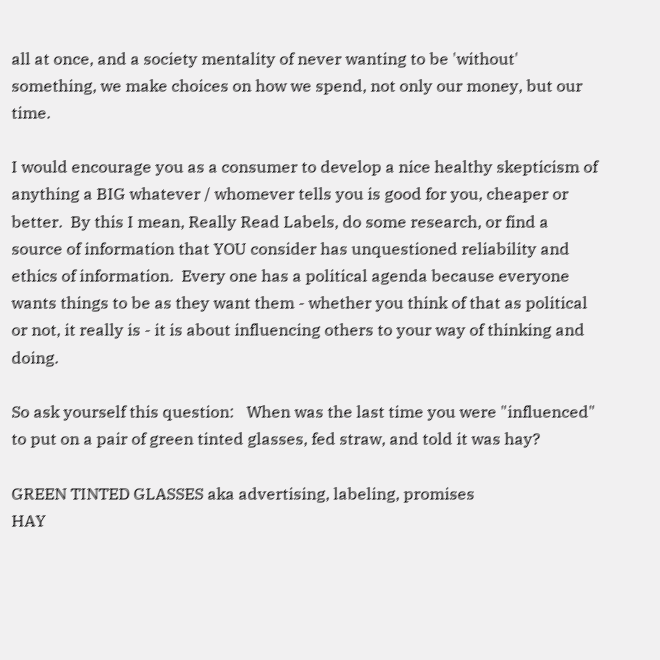all at once, and a society mentality of never wanting to be 'without' something, we make choices on how we spend, not only our money, but our time.

I would encourage you as a consumer to develop a nice healthy skepticism of anything a BIG whatever / whomever tells you is good for you, cheaper or better.  By this I mean, Really Read Labels, do some research, or find a source of information that YOU consider has unquestioned reliability and ethics of information.  Every one has a political agenda because everyone wants things to be as they want them - whether you think of that as political or not, it really is - it is about influencing others to your way of thinking and doing.

So ask yourself this question:   When was the last time you were "influenced" to put on a pair of green tinted glasses, fed straw, and told it was hay?

GREEN TINTED GLASSES aka advertising, labeling, promises
HAY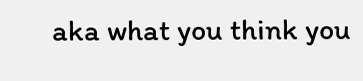aka what you think you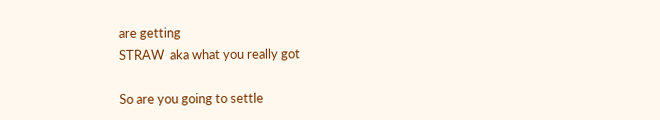are getting
STRAW  aka what you really got

So are you going to settle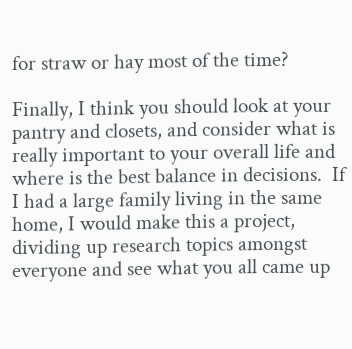for straw or hay most of the time?

Finally, I think you should look at your pantry and closets, and consider what is really important to your overall life and where is the best balance in decisions.  If I had a large family living in the same home, I would make this a project, dividing up research topics amongst everyone and see what you all came up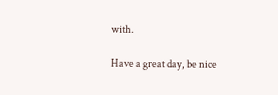with.

Have a great day, be nice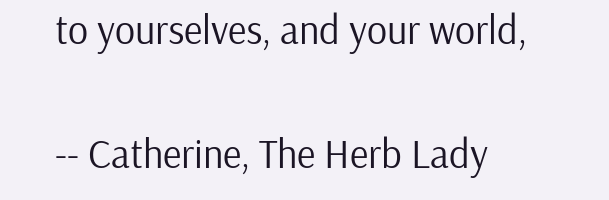to yourselves, and your world,

-- Catherine, The Herb Lady